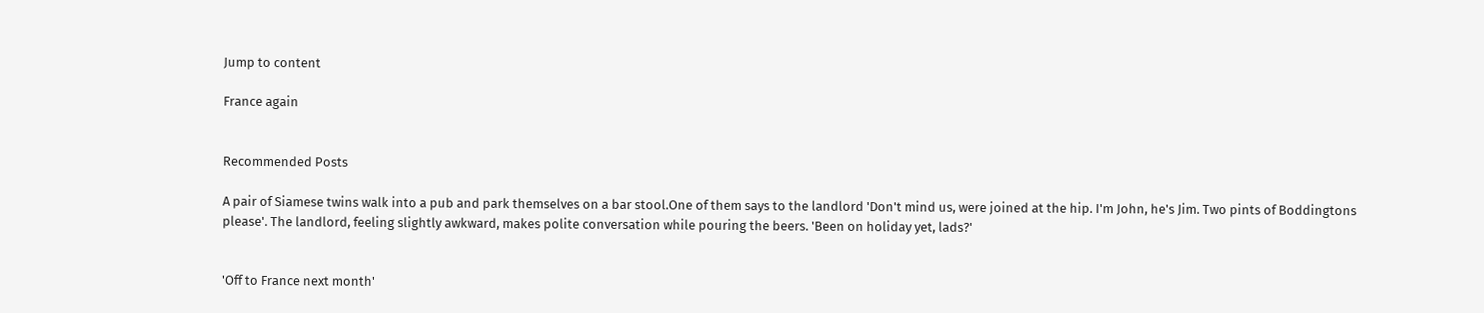Jump to content

France again


Recommended Posts

A pair of Siamese twins walk into a pub and park themselves on a bar stool.One of them says to the landlord 'Don't mind us, were joined at the hip. I'm John, he's Jim. Two pints of Boddingtons please'. The landlord, feeling slightly awkward, makes polite conversation while pouring the beers. 'Been on holiday yet, lads?'


'Off to France next month'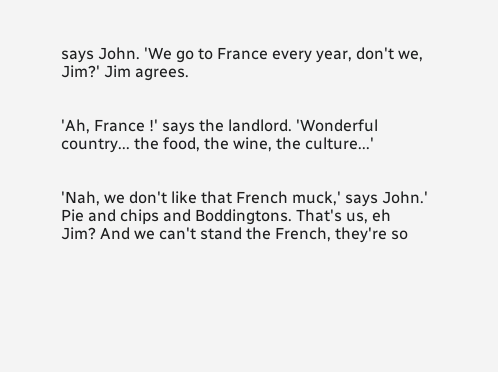says John. 'We go to France every year, don't we, Jim?' Jim agrees.


'Ah, France !' says the landlord. 'Wonderful country... the food, the wine, the culture...'


'Nah, we don't like that French muck,' says John.' Pie and chips and Boddingtons. That's us, eh Jim? And we can't stand the French, they're so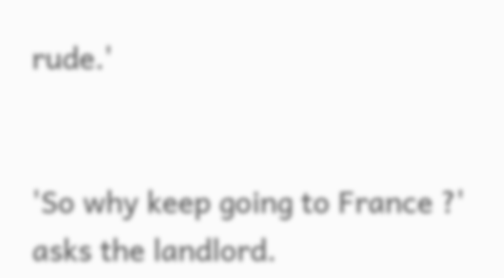rude.'


'So why keep going to France ?' asks the landlord.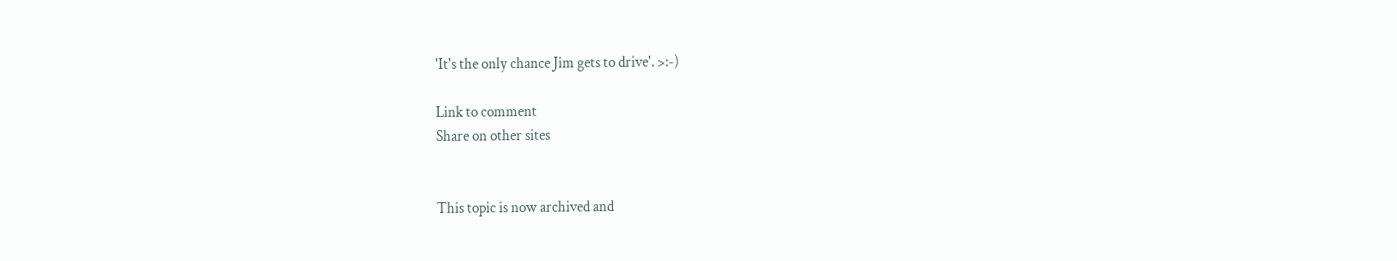'It's the only chance Jim gets to drive'. >:-)

Link to comment
Share on other sites


This topic is now archived and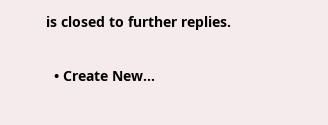is closed to further replies.

  • Create New...